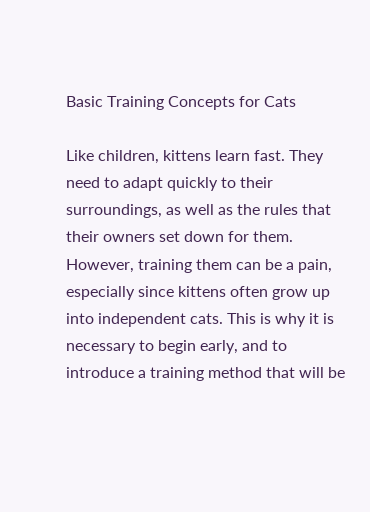Basic Training Concepts for Cats

Like children, kittens learn fast. They need to adapt quickly to their surroundings, as well as the rules that their owners set down for them. However, training them can be a pain, especially since kittens often grow up into independent cats. This is why it is necessary to begin early, and to introduce a training method that will be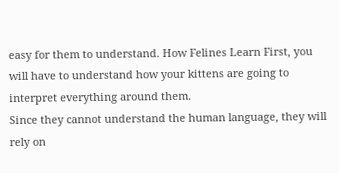easy for them to understand. How Felines Learn First, you will have to understand how your kittens are going to interpret everything around them.
Since they cannot understand the human language, they will rely on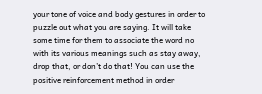your tone of voice and body gestures in order to puzzle out what you are saying. It will take some time for them to associate the word no with its various meanings such as stay away, drop that, or don’t do that! You can use the positive reinforcement method in order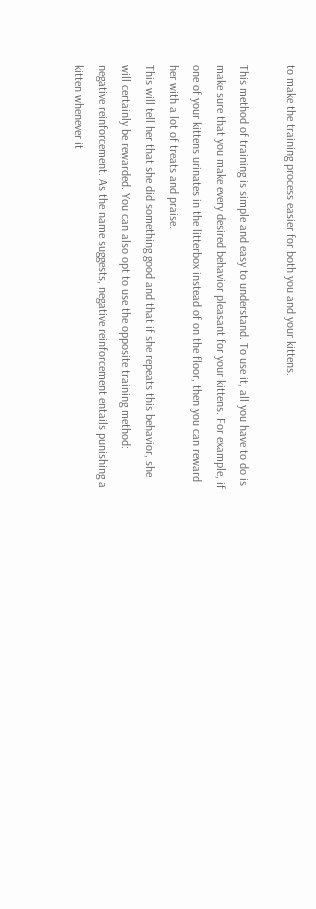to make the training process easier for both you and your kittens.

This method of training is simple and easy to understand. To use it, all you have to do is make sure that you make every desired behavior pleasant for your kittens. For example, if one of your kittens urinates in the litterbox instead of on the floor, then you can reward her with a lot of treats and praise.
This will tell her that she did something good and that if she repeats this behavior, she will certainly be rewarded. You can also opt to use the opposite training method: negative reinforcement. As the name suggests, negative reinforcement entails punishing a kitten whenever it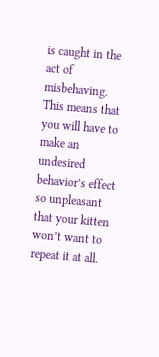is caught in the act of misbehaving. This means that you will have to make an undesired behavior’s effect so unpleasant that your kitten won’t want to repeat it at all.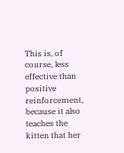This is, of course, less effective than positive reinforcement, because it also teaches the kitten that her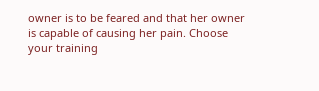owner is to be feared and that her owner is capable of causing her pain. Choose your training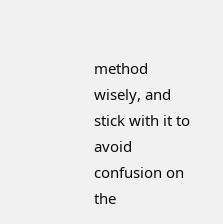method wisely, and stick with it to avoid confusion on the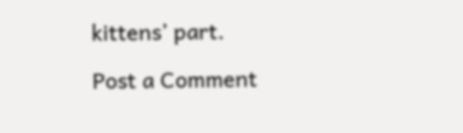kittens’ part.

Post a Comment